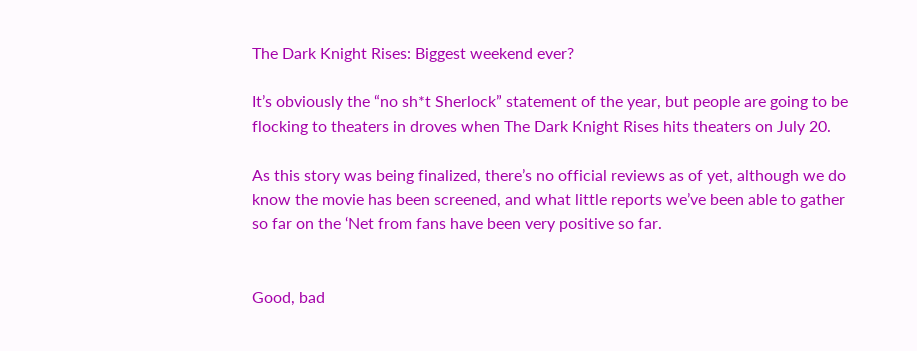The Dark Knight Rises: Biggest weekend ever?

It’s obviously the “no sh*t Sherlock” statement of the year, but people are going to be flocking to theaters in droves when The Dark Knight Rises hits theaters on July 20.

As this story was being finalized, there’s no official reviews as of yet, although we do know the movie has been screened, and what little reports we’ve been able to gather so far on the ‘Net from fans have been very positive so far.


Good, bad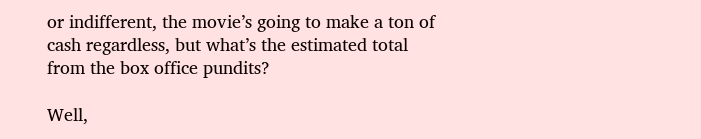or indifferent, the movie’s going to make a ton of cash regardless, but what’s the estimated total from the box office pundits?

Well,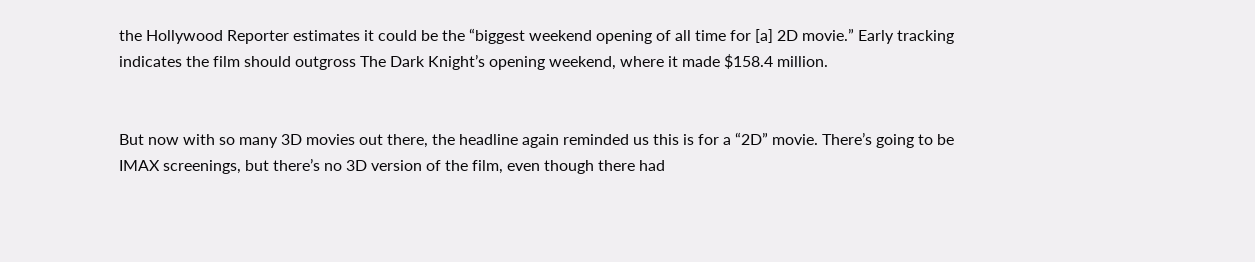the Hollywood Reporter estimates it could be the “biggest weekend opening of all time for [a] 2D movie.” Early tracking indicates the film should outgross The Dark Knight’s opening weekend, where it made $158.4 million.


But now with so many 3D movies out there, the headline again reminded us this is for a “2D” movie. There’s going to be IMAX screenings, but there’s no 3D version of the film, even though there had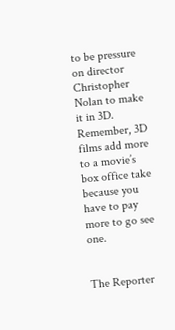to be pressure on director Christopher Nolan to make it in 3D. Remember, 3D films add more to a movie’s box office take because you have to pay more to go see one.


The Reporter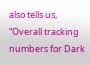also tells us, “Overall tracking numbers for Dark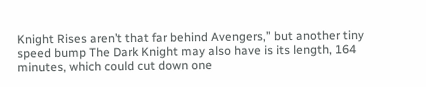Knight Rises aren’t that far behind Avengers,” but another tiny speed bump The Dark Knight may also have is its length, 164 minutes, which could cut down one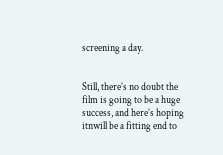screening a day.


Still, there’s no doubt the film is going to be a huge success, and here’s hoping itnwill be a fitting end to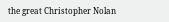the great Christopher Nolan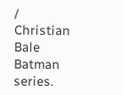/ Christian Bale Batman series.